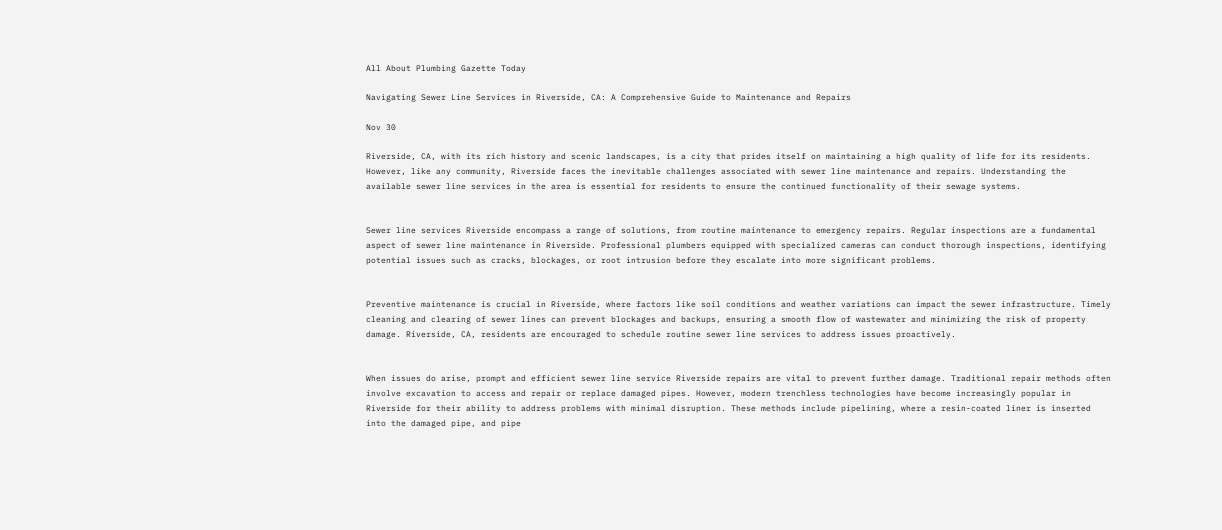All About Plumbing Gazette Today

Navigating Sewer Line Services in Riverside, CA: A Comprehensive Guide to Maintenance and Repairs

Nov 30

Riverside, CA, with its rich history and scenic landscapes, is a city that prides itself on maintaining a high quality of life for its residents. However, like any community, Riverside faces the inevitable challenges associated with sewer line maintenance and repairs. Understanding the available sewer line services in the area is essential for residents to ensure the continued functionality of their sewage systems.


Sewer line services Riverside encompass a range of solutions, from routine maintenance to emergency repairs. Regular inspections are a fundamental aspect of sewer line maintenance in Riverside. Professional plumbers equipped with specialized cameras can conduct thorough inspections, identifying potential issues such as cracks, blockages, or root intrusion before they escalate into more significant problems.


Preventive maintenance is crucial in Riverside, where factors like soil conditions and weather variations can impact the sewer infrastructure. Timely cleaning and clearing of sewer lines can prevent blockages and backups, ensuring a smooth flow of wastewater and minimizing the risk of property damage. Riverside, CA, residents are encouraged to schedule routine sewer line services to address issues proactively.


When issues do arise, prompt and efficient sewer line service Riverside repairs are vital to prevent further damage. Traditional repair methods often involve excavation to access and repair or replace damaged pipes. However, modern trenchless technologies have become increasingly popular in Riverside for their ability to address problems with minimal disruption. These methods include pipelining, where a resin-coated liner is inserted into the damaged pipe, and pipe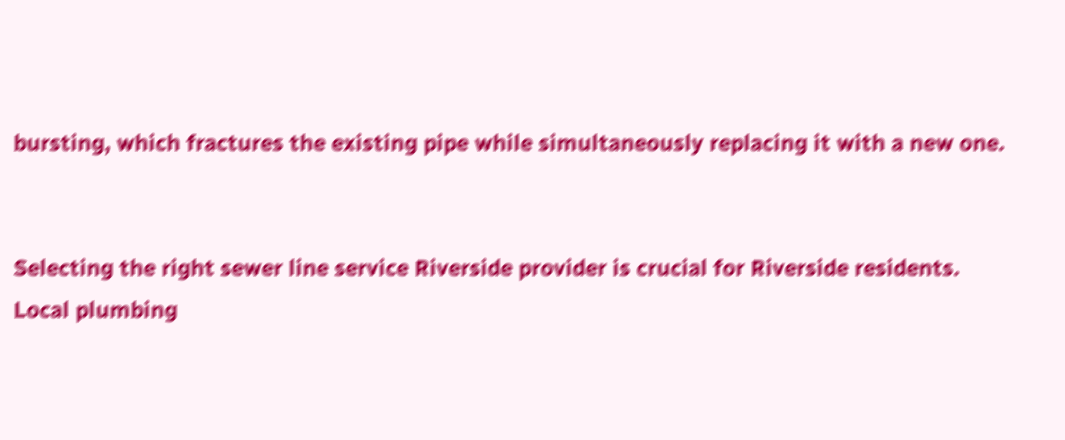bursting, which fractures the existing pipe while simultaneously replacing it with a new one.


Selecting the right sewer line service Riverside provider is crucial for Riverside residents. Local plumbing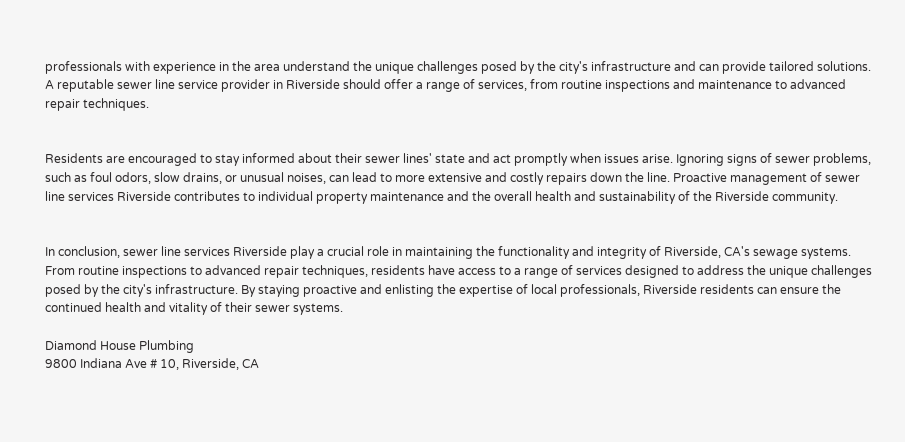professionals with experience in the area understand the unique challenges posed by the city's infrastructure and can provide tailored solutions. A reputable sewer line service provider in Riverside should offer a range of services, from routine inspections and maintenance to advanced repair techniques.


Residents are encouraged to stay informed about their sewer lines' state and act promptly when issues arise. Ignoring signs of sewer problems, such as foul odors, slow drains, or unusual noises, can lead to more extensive and costly repairs down the line. Proactive management of sewer line services Riverside contributes to individual property maintenance and the overall health and sustainability of the Riverside community.


In conclusion, sewer line services Riverside play a crucial role in maintaining the functionality and integrity of Riverside, CA's sewage systems. From routine inspections to advanced repair techniques, residents have access to a range of services designed to address the unique challenges posed by the city's infrastructure. By staying proactive and enlisting the expertise of local professionals, Riverside residents can ensure the continued health and vitality of their sewer systems.

Diamond House Plumbing
9800 Indiana Ave # 10, Riverside, CA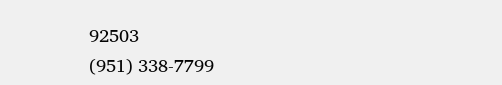92503
(951) 338-7799